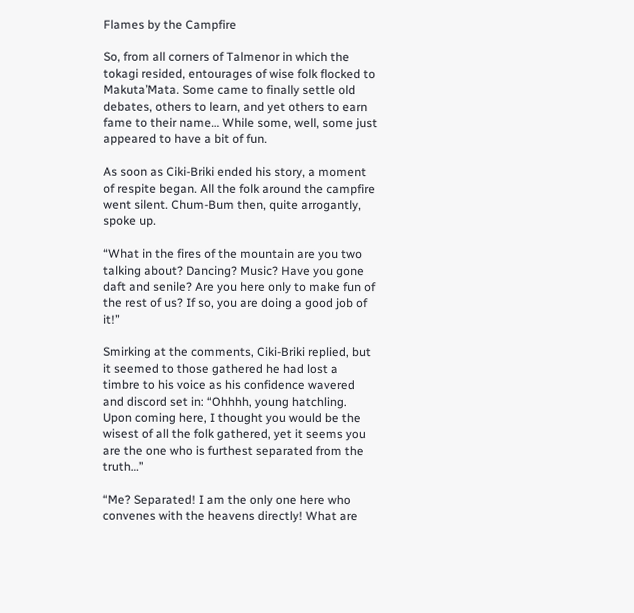Flames by the Campfire

So, from all corners of Talmenor in which the tokagi resided, entourages of wise folk flocked to Makuta’Mata. Some came to finally settle old debates, others to learn, and yet others to earn fame to their name… While some, well, some just appeared to have a bit of fun.

As soon as Ciki-Briki ended his story, a moment of respite began. All the folk around the campfire went silent. Chum-Bum then, quite arrogantly, spoke up.

“What in the fires of the mountain are you two talking about? Dancing? Music? Have you gone daft and senile? Are you here only to make fun of the rest of us? If so, you are doing a good job of it!”

Smirking at the comments, Ciki-Briki replied, but it seemed to those gathered he had lost a timbre to his voice as his confidence wavered and discord set in: “Ohhhh, young hatchling. Upon coming here, I thought you would be the wisest of all the folk gathered, yet it seems you are the one who is furthest separated from the truth…”

“Me? Separated! I am the only one here who convenes with the heavens directly! What are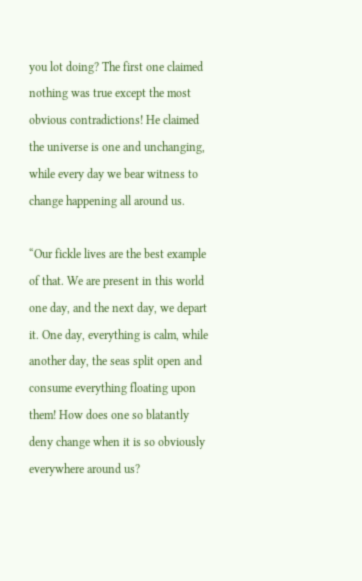you lot doing? The first one claimed nothing was true except the most obvious contradictions! He claimed the universe is one and unchanging, while every day we bear witness to change happening all around us.

“Our fickle lives are the best example of that. We are present in this world one day, and the next day, we depart it. One day, everything is calm, while another day, the seas split open and consume everything floating upon them! How does one so blatantly deny change when it is so obviously everywhere around us?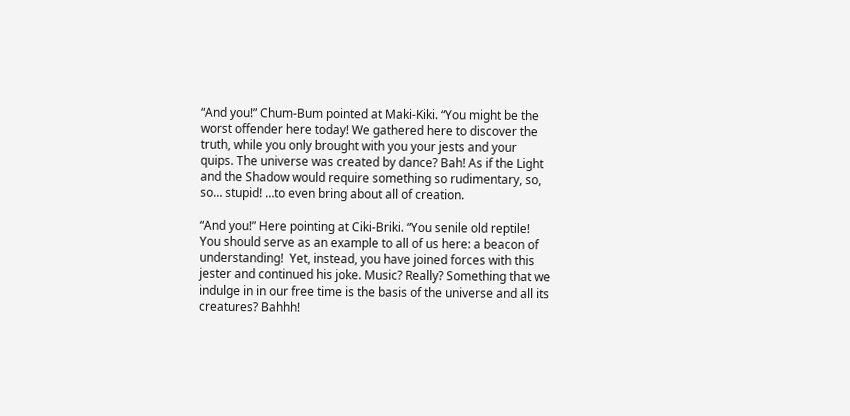“And you!” Chum-Bum pointed at Maki-Kiki. “You might be the worst offender here today! We gathered here to discover the truth, while you only brought with you your jests and your quips. The universe was created by dance? Bah! As if the Light and the Shadow would require something so rudimentary, so, so… stupid! …to even bring about all of creation.

“And you!” Here pointing at Ciki-Briki. “You senile old reptile! You should serve as an example to all of us here: a beacon of understanding!  Yet, instead, you have joined forces with this jester and continued his joke. Music? Really? Something that we indulge in in our free time is the basis of the universe and all its creatures? Bahhh!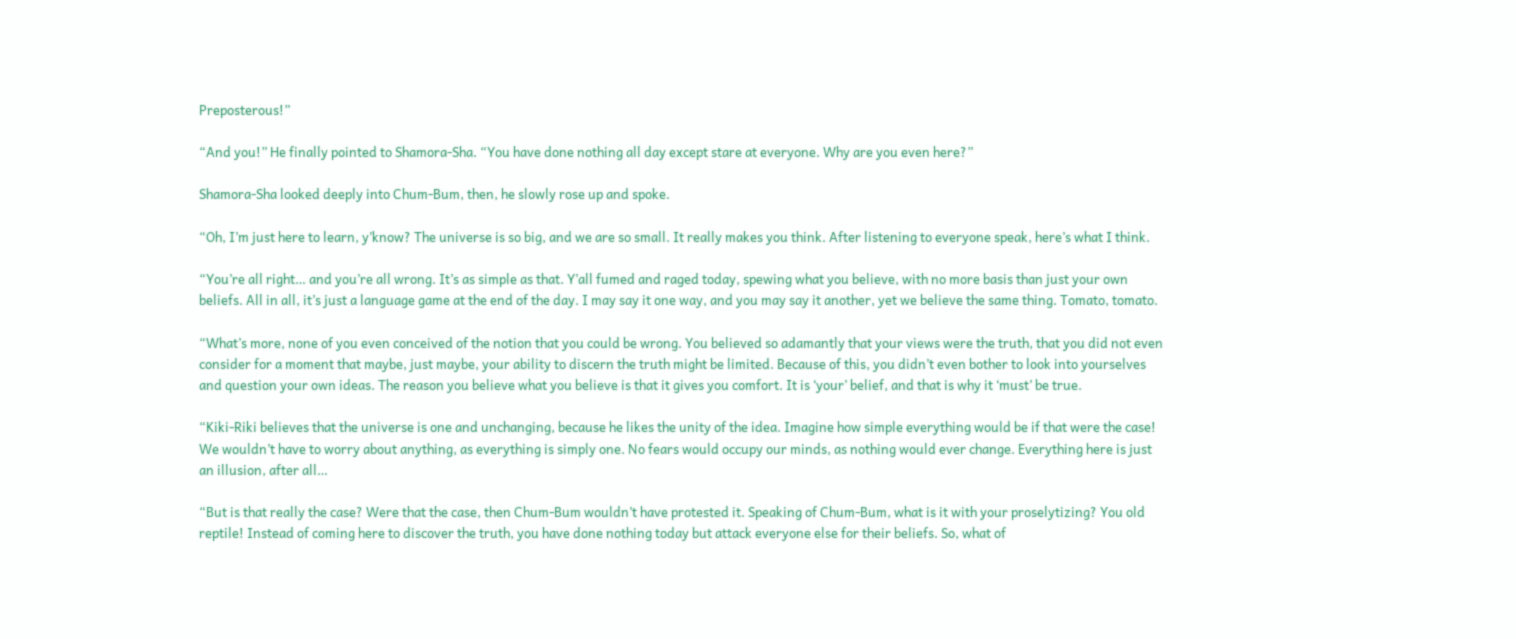Preposterous!”

“And you!” He finally pointed to Shamora-Sha. “You have done nothing all day except stare at everyone. Why are you even here?”

Shamora-Sha looked deeply into Chum-Bum, then, he slowly rose up and spoke.

“Oh, I’m just here to learn, y’know? The universe is so big, and we are so small. It really makes you think. After listening to everyone speak, here’s what I think.

“You’re all right… and you’re all wrong. It’s as simple as that. Y’all fumed and raged today, spewing what you believe, with no more basis than just your own beliefs. All in all, it’s just a language game at the end of the day. I may say it one way, and you may say it another, yet we believe the same thing. Tomato, tomato.

“What’s more, none of you even conceived of the notion that you could be wrong. You believed so adamantly that your views were the truth, that you did not even consider for a moment that maybe, just maybe, your ability to discern the truth might be limited. Because of this, you didn’t even bother to look into yourselves and question your own ideas. The reason you believe what you believe is that it gives you comfort. It is ‘your’ belief, and that is why it ‘must’ be true.

“Kiki-Riki believes that the universe is one and unchanging, because he likes the unity of the idea. Imagine how simple everything would be if that were the case! We wouldn’t have to worry about anything, as everything is simply one. No fears would occupy our minds, as nothing would ever change. Everything here is just an illusion, after all…

“But is that really the case? Were that the case, then Chum-Bum wouldn’t have protested it. Speaking of Chum-Bum, what is it with your proselytizing? You old reptile! Instead of coming here to discover the truth, you have done nothing today but attack everyone else for their beliefs. So, what of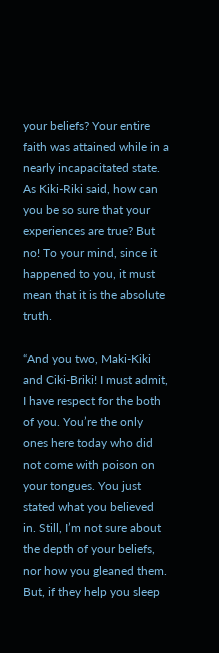your beliefs? Your entire faith was attained while in a nearly incapacitated state. As Kiki-Riki said, how can you be so sure that your experiences are true? But no! To your mind, since it happened to you, it must mean that it is the absolute truth.

“And you two, Maki-Kiki and Ciki-Briki! I must admit, I have respect for the both of you. You’re the only ones here today who did not come with poison on your tongues. You just stated what you believed in. Still, I’m not sure about the depth of your beliefs, nor how you gleaned them. But, if they help you sleep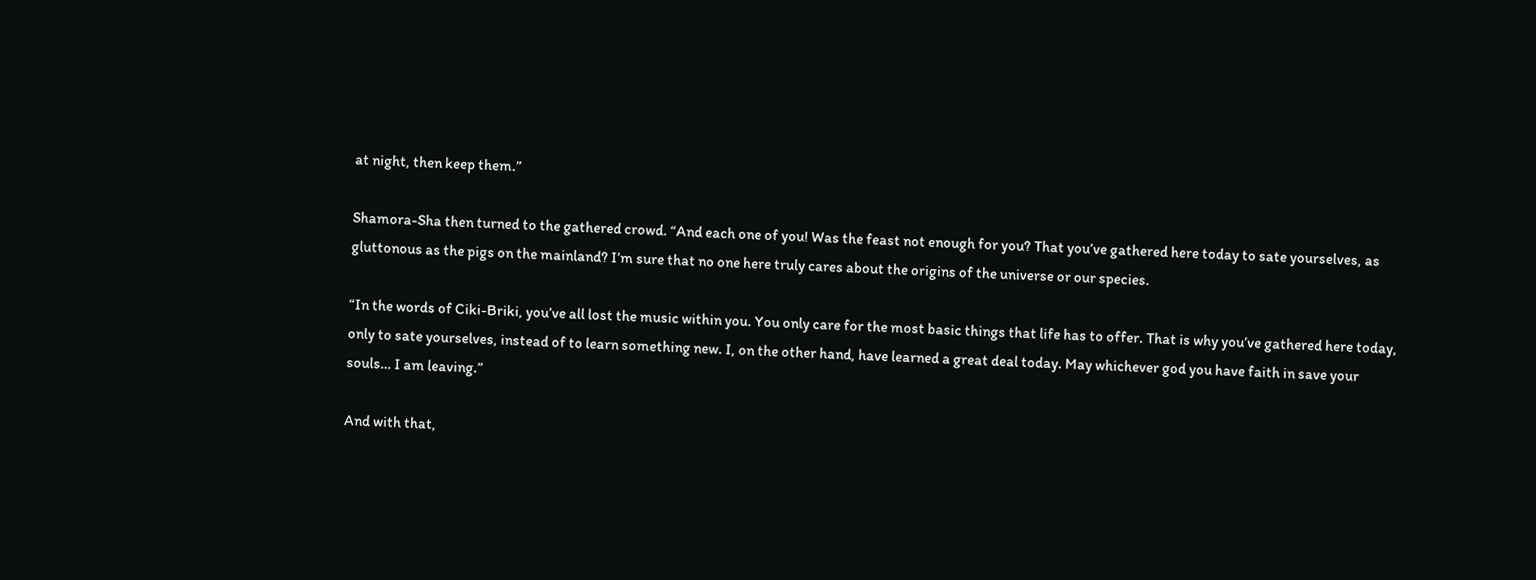at night, then keep them.”

Shamora-Sha then turned to the gathered crowd. “And each one of you! Was the feast not enough for you? That you’ve gathered here today to sate yourselves, as gluttonous as the pigs on the mainland? I’m sure that no one here truly cares about the origins of the universe or our species.

“In the words of Ciki-Briki, you’ve all lost the music within you. You only care for the most basic things that life has to offer. That is why you’ve gathered here today, only to sate yourselves, instead of to learn something new. I, on the other hand, have learned a great deal today. May whichever god you have faith in save your souls… I am leaving.”

And with that,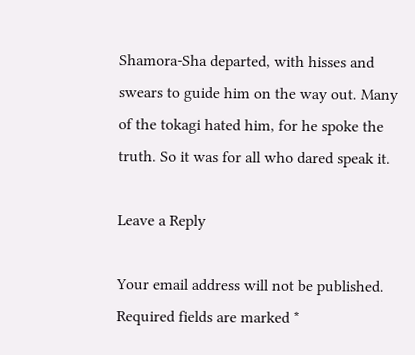Shamora-Sha departed, with hisses and swears to guide him on the way out. Many of the tokagi hated him, for he spoke the truth. So it was for all who dared speak it.

Leave a Reply

Your email address will not be published. Required fields are marked *